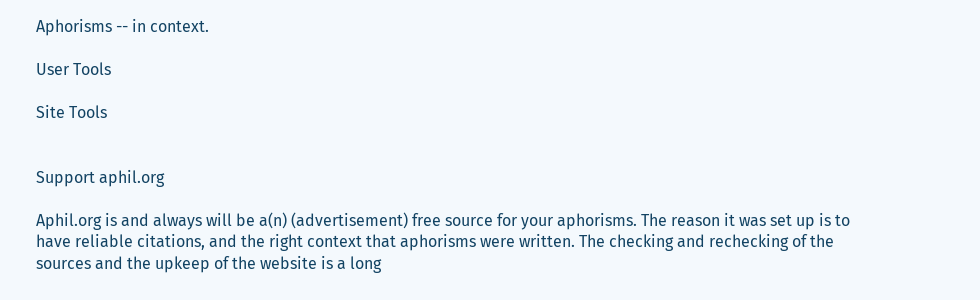Aphorisms -- in context.

User Tools

Site Tools


Support aphil.org

Aphil.org is and always will be a(n) (advertisement) free source for your aphorisms. The reason it was set up is to have reliable citations, and the right context that aphorisms were written. The checking and rechecking of the sources and the upkeep of the website is a long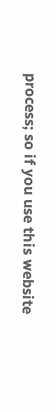process; so if you use this website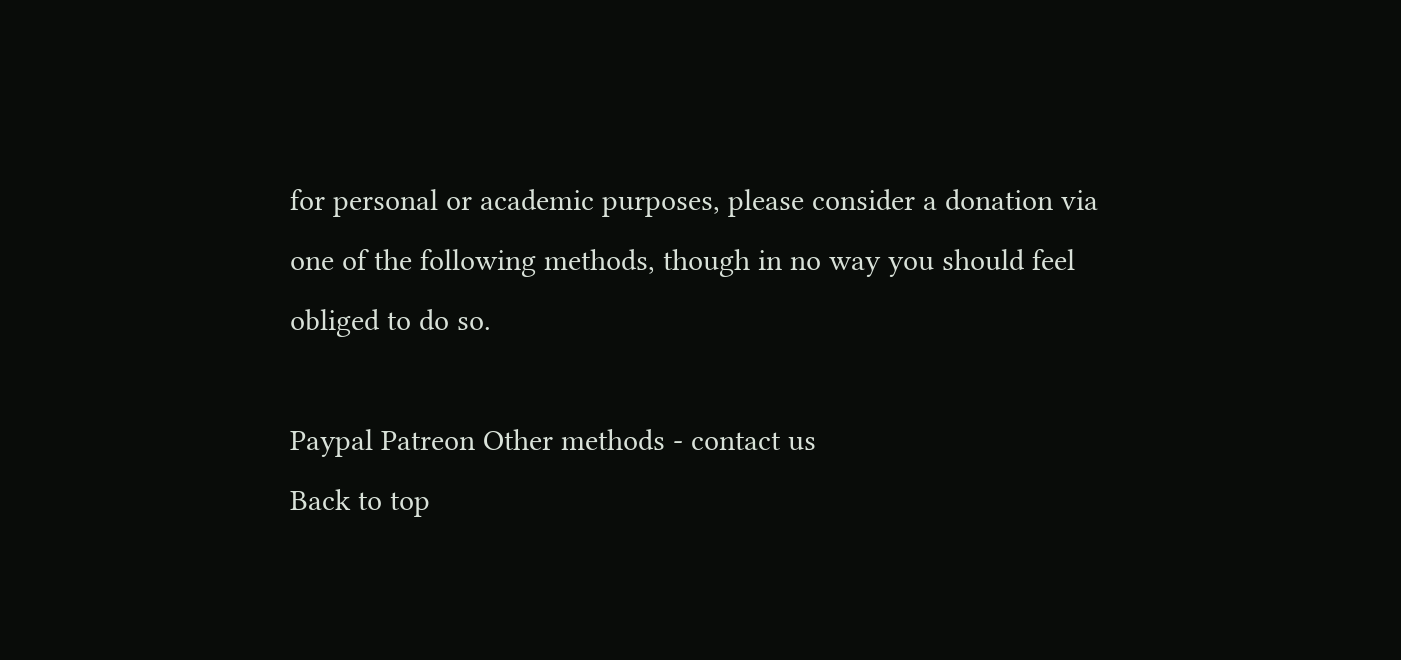for personal or academic purposes, please consider a donation via one of the following methods, though in no way you should feel obliged to do so.

Paypal Patreon Other methods - contact us
Back to top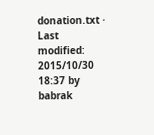donation.txt · Last modified: 2015/10/30 18:37 by babrak